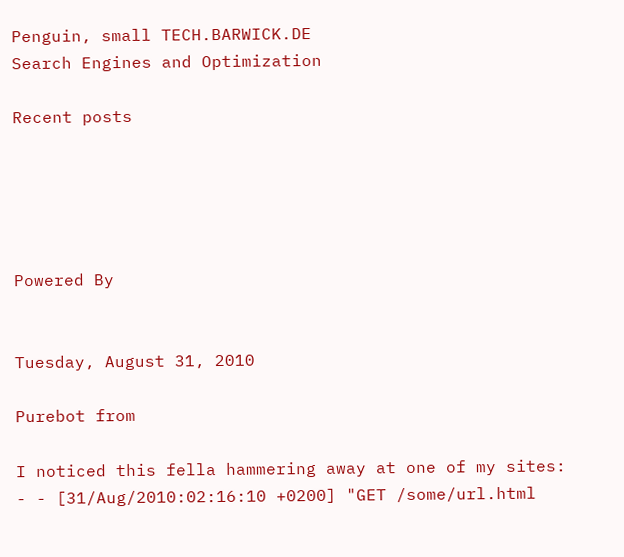Penguin, small TECH.BARWICK.DE
Search Engines and Optimization

Recent posts





Powered By


Tuesday, August 31, 2010

Purebot from

I noticed this fella hammering away at one of my sites: - - [31/Aug/2010:02:16:10 +0200] "GET /some/url.html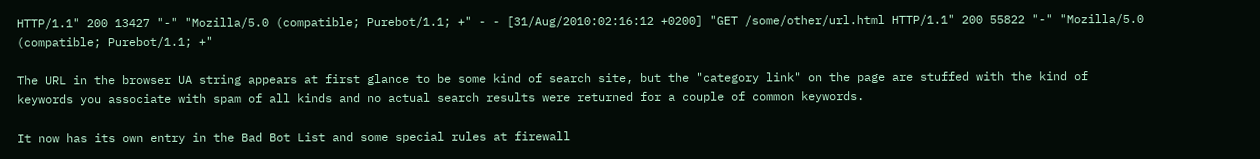HTTP/1.1" 200 13427 "-" "Mozilla/5.0 (compatible; Purebot/1.1; +" - - [31/Aug/2010:02:16:12 +0200] "GET /some/other/url.html HTTP/1.1" 200 55822 "-" "Mozilla/5.0 (compatible; Purebot/1.1; +"

The URL in the browser UA string appears at first glance to be some kind of search site, but the "category link" on the page are stuffed with the kind of keywords you associate with spam of all kinds and no actual search results were returned for a couple of common keywords.

It now has its own entry in the Bad Bot List and some special rules at firewall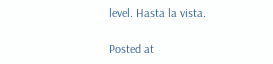level. Hasta la vista.

Posted at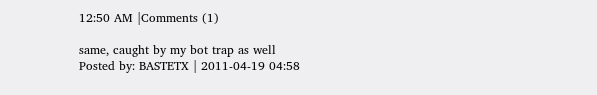12:50 AM |Comments (1)

same, caught by my bot trap as well
Posted by: BASTETX | 2011-04-19 04:58